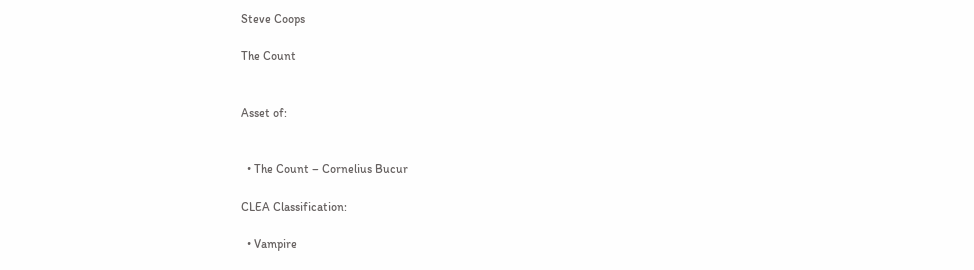Steve Coops

The Count


Asset of:


  • The Count – Cornelius Bucur

CLEA Classification:

  • Vampire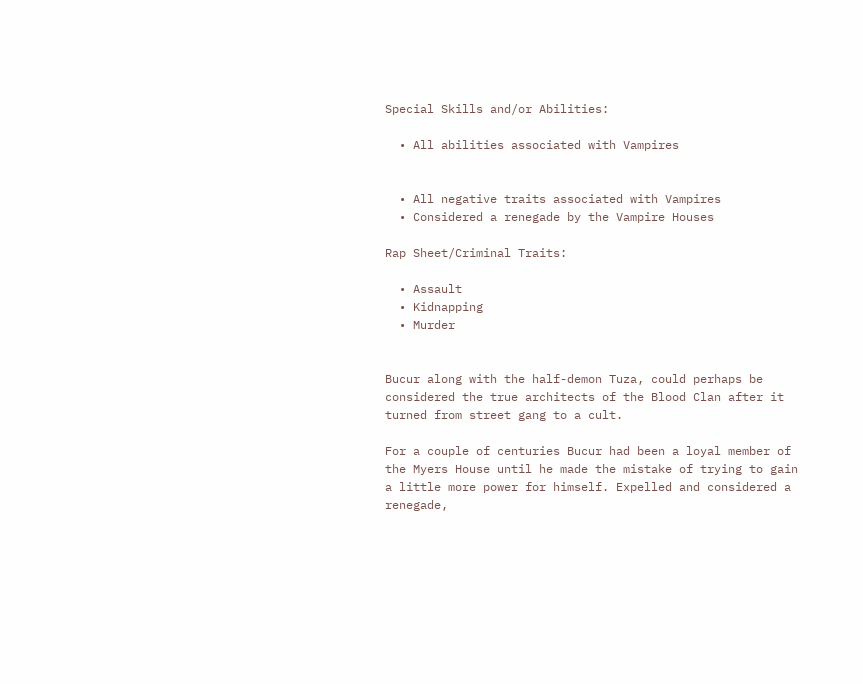Special Skills and/or Abilities:

  • All abilities associated with Vampires


  • All negative traits associated with Vampires
  • Considered a renegade by the Vampire Houses

Rap Sheet/Criminal Traits:

  • Assault
  • Kidnapping
  • Murder


Bucur along with the half-demon Tuza, could perhaps be considered the true architects of the Blood Clan after it turned from street gang to a cult.

For a couple of centuries Bucur had been a loyal member of the Myers House until he made the mistake of trying to gain a little more power for himself. Expelled and considered a renegade,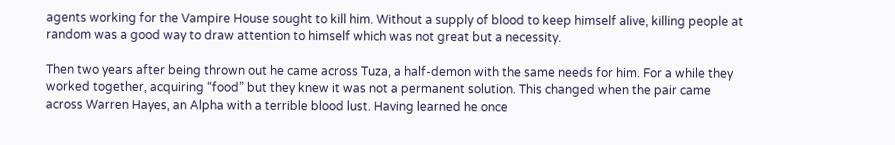agents working for the Vampire House sought to kill him. Without a supply of blood to keep himself alive, killing people at random was a good way to draw attention to himself which was not great but a necessity.

Then two years after being thrown out he came across Tuza, a half-demon with the same needs for him. For a while they worked together, acquiring “food” but they knew it was not a permanent solution. This changed when the pair came across Warren Hayes, an Alpha with a terrible blood lust. Having learned he once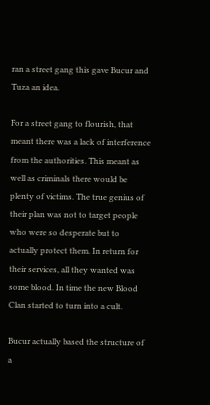ran a street gang this gave Bucur and Tuza an idea.

For a street gang to flourish, that meant there was a lack of interference from the authorities. This meant as well as criminals there would be plenty of victims. The true genius of their plan was not to target people who were so desperate but to actually protect them. In return for their services, all they wanted was some blood. In time the new Blood Clan started to turn into a cult.

Bucur actually based the structure of a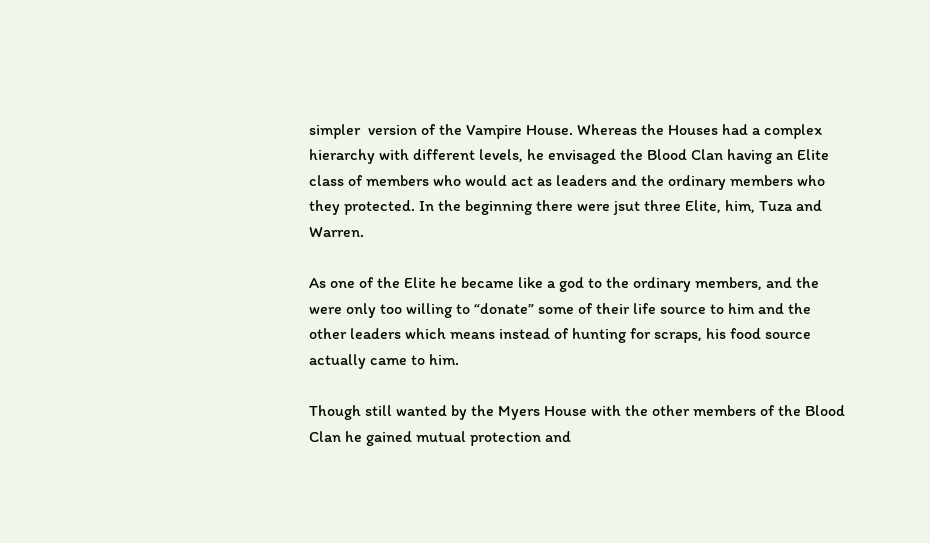simpler  version of the Vampire House. Whereas the Houses had a complex hierarchy with different levels, he envisaged the Blood Clan having an Elite class of members who would act as leaders and the ordinary members who they protected. In the beginning there were jsut three Elite, him, Tuza and Warren.

As one of the Elite he became like a god to the ordinary members, and the were only too willing to “donate” some of their life source to him and the other leaders which means instead of hunting for scraps, his food source actually came to him.

Though still wanted by the Myers House with the other members of the Blood Clan he gained mutual protection and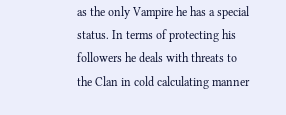as the only Vampire he has a special status. In terms of protecting his followers he deals with threats to the Clan in cold calculating manner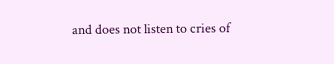and does not listen to cries of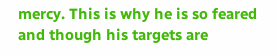mercy. This is why he is so feared and though his targets are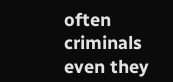often criminals even they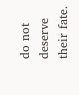do not deserve their fate.